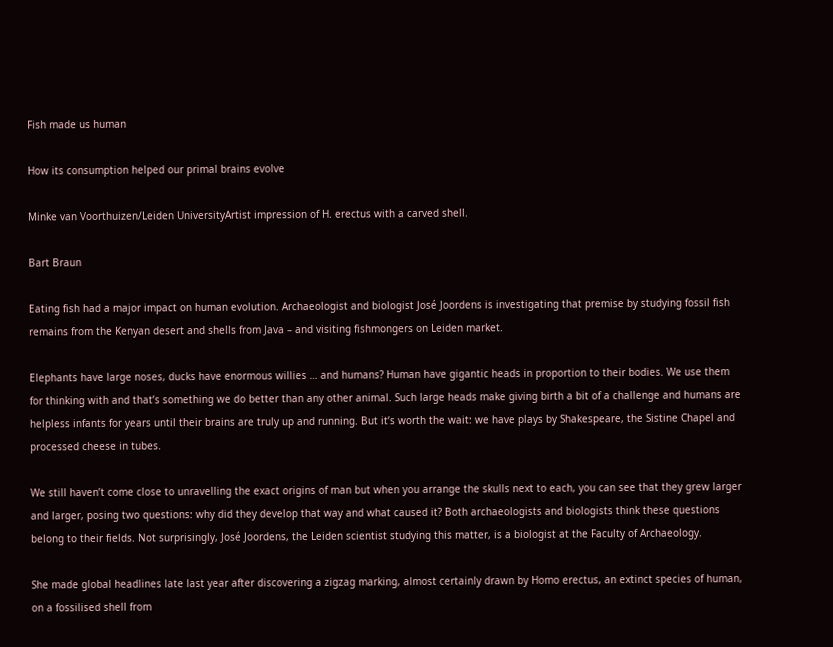Fish made us human

How its consumption helped our primal brains evolve

Minke van Voorthuizen/Leiden UniversityArtist impression of H. erectus with a carved shell.

Bart Braun

Eating fish had a major impact on human evolution. Archaeologist and biologist José Joordens is investigating that premise by studying fossil fish remains from the Kenyan desert and shells from Java – and visiting fishmongers on Leiden market.

Elephants have large noses, ducks have enormous willies … and humans? Human have gigantic heads in proportion to their bodies. We use them for thinking with and that’s something we do better than any other animal. Such large heads make giving birth a bit of a challenge and humans are helpless infants for years until their brains are truly up and running. But it’s worth the wait: we have plays by Shakespeare, the Sistine Chapel and processed cheese in tubes.

We still haven’t come close to unravelling the exact origins of man but when you arrange the skulls next to each, you can see that they grew larger and larger, posing two questions: why did they develop that way and what caused it? Both archaeologists and biologists think these questions belong to their fields. Not surprisingly, José Joordens, the Leiden scientist studying this matter, is a biologist at the Faculty of Archaeology.

She made global headlines late last year after discovering a zigzag marking, almost certainly drawn by Homo erectus, an extinct species of human, on a fossilised shell from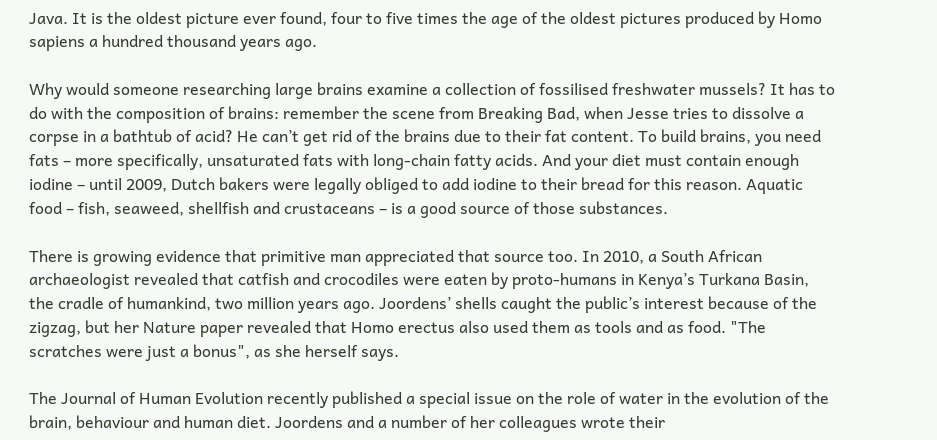Java. It is the oldest picture ever found, four to five times the age of the oldest pictures produced by Homo sapiens a hundred thousand years ago.

Why would someone researching large brains examine a collection of fossilised freshwater mussels? It has to do with the composition of brains: remember the scene from Breaking Bad, when Jesse tries to dissolve a corpse in a bathtub of acid? He can’t get rid of the brains due to their fat content. To build brains, you need fats – more specifically, unsaturated fats with long-chain fatty acids. And your diet must contain enough iodine – until 2009, Dutch bakers were legally obliged to add iodine to their bread for this reason. Aquatic food – fish, seaweed, shellfish and crustaceans – is a good source of those substances.

There is growing evidence that primitive man appreciated that source too. In 2010, a South African archaeologist revealed that catfish and crocodiles were eaten by proto-humans in Kenya’s Turkana Basin, the cradle of humankind, two million years ago. Joordens’ shells caught the public’s interest because of the zigzag, but her Nature paper revealed that Homo erectus also used them as tools and as food. "The scratches were just a bonus", as she herself says.

The Journal of Human Evolution recently published a special issue on the role of water in the evolution of the brain, behaviour and human diet. Joordens and a number of her colleagues wrote their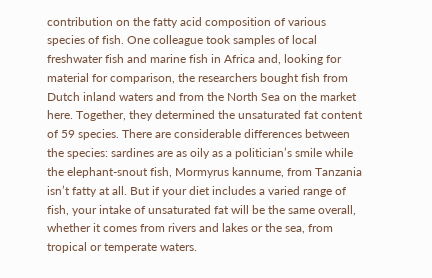contribution on the fatty acid composition of various species of fish. One colleague took samples of local freshwater fish and marine fish in Africa and, looking for material for comparison, the researchers bought fish from Dutch inland waters and from the North Sea on the market here. Together, they determined the unsaturated fat content of 59 species. There are considerable differences between the species: sardines are as oily as a politician’s smile while the elephant-snout fish, Mormyrus kannume, from Tanzania isn’t fatty at all. But if your diet includes a varied range of fish, your intake of unsaturated fat will be the same overall, whether it comes from rivers and lakes or the sea, from tropical or temperate waters.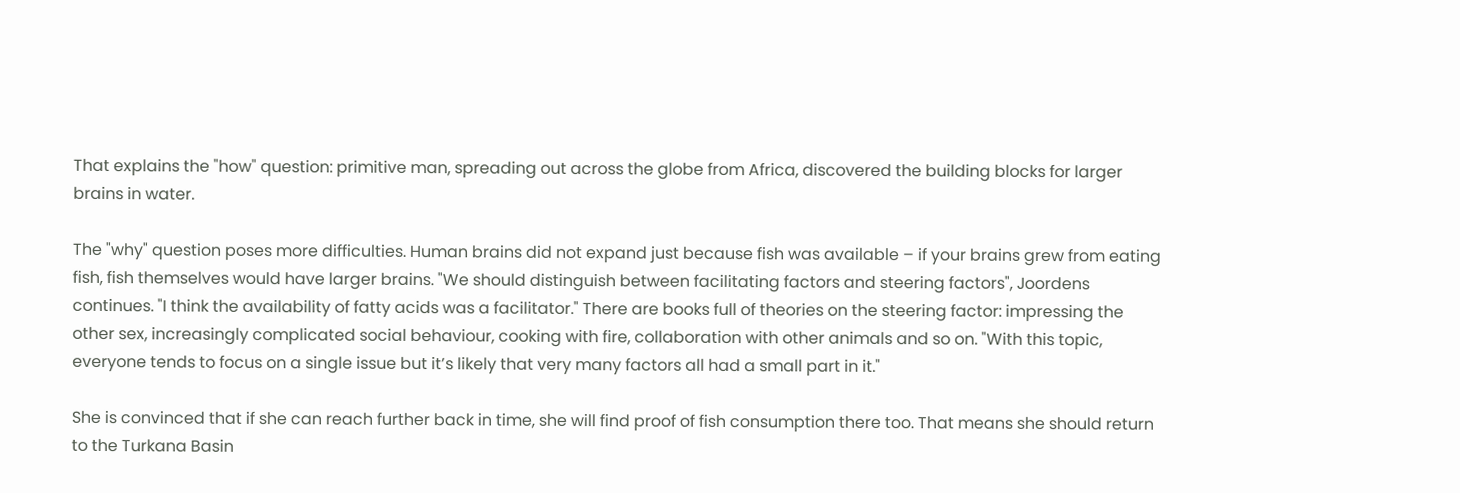That explains the "how" question: primitive man, spreading out across the globe from Africa, discovered the building blocks for larger brains in water.

The "why" question poses more difficulties. Human brains did not expand just because fish was available – if your brains grew from eating fish, fish themselves would have larger brains. "We should distinguish between facilitating factors and steering factors", Joordens continues. "I think the availability of fatty acids was a facilitator." There are books full of theories on the steering factor: impressing the other sex, increasingly complicated social behaviour, cooking with fire, collaboration with other animals and so on. "With this topic, everyone tends to focus on a single issue but it’s likely that very many factors all had a small part in it."

She is convinced that if she can reach further back in time, she will find proof of fish consumption there too. That means she should return to the Turkana Basin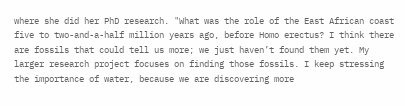where she did her PhD research. "What was the role of the East African coast five to two-and-a-half million years ago, before Homo erectus? I think there are fossils that could tell us more; we just haven’t found them yet. My larger research project focuses on finding those fossils. I keep stressing the importance of water, because we are discovering more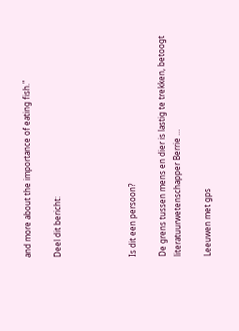and more about the importance of eating fish."

Deel dit bericht:




Is dit een persoon?

De grens tussen mens en dier is lastig te trekken, betoogt literatuurwetenschapper Berrie …

Leeuwen met gps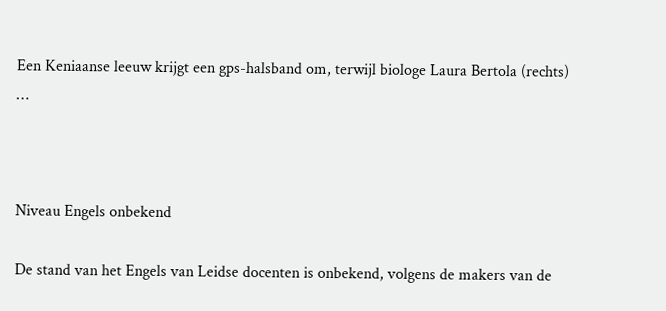Een Keniaanse leeuw krijgt een gps-halsband om, terwijl biologe Laura Bertola (rechts) …



Niveau Engels onbekend

De stand van het Engels van Leidse docenten is onbekend, volgens de makers van de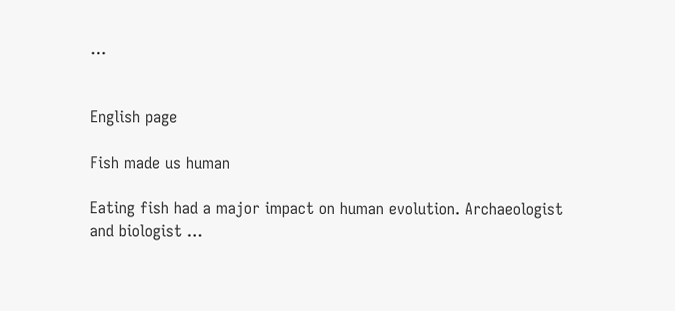…


English page

Fish made us human

Eating fish had a major impact on human evolution. Archaeologist and biologist …